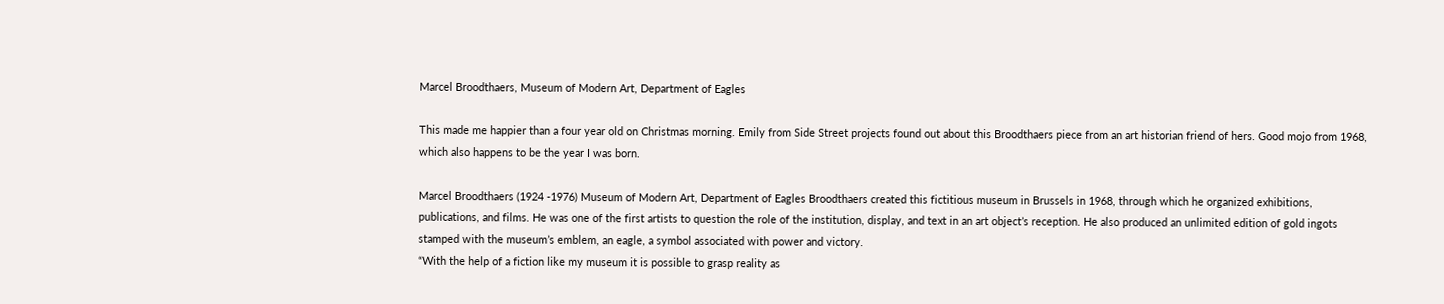Marcel Broodthaers, Museum of Modern Art, Department of Eagles

This made me happier than a four year old on Christmas morning. Emily from Side Street projects found out about this Broodthaers piece from an art historian friend of hers. Good mojo from 1968, which also happens to be the year I was born.

Marcel Broodthaers (1924 -1976) Museum of Modern Art, Department of Eagles Broodthaers created this fictitious museum in Brussels in 1968, through which he organized exhibitions, publications, and films. He was one of the first artists to question the role of the institution, display, and text in an art object’s reception. He also produced an unlimited edition of gold ingots stamped with the museum’s emblem, an eagle, a symbol associated with power and victory.
“With the help of a fiction like my museum it is possible to grasp reality as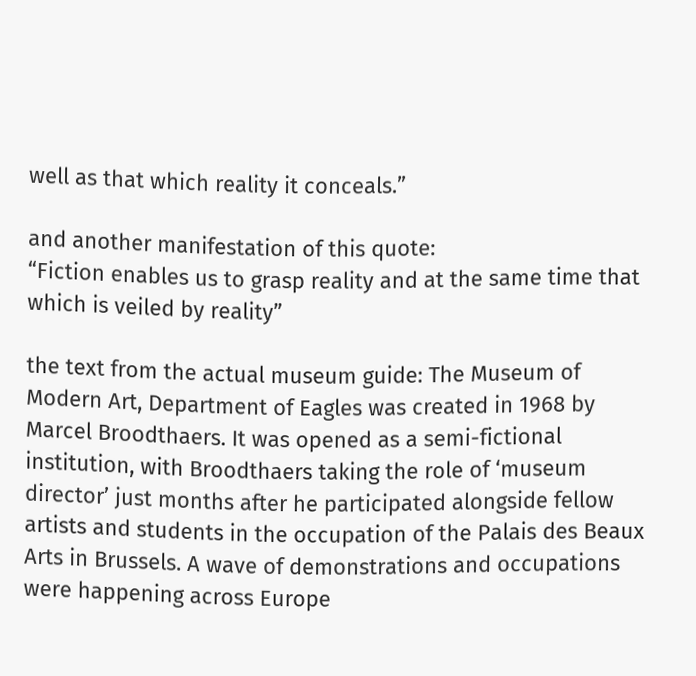well as that which reality it conceals.”

and another manifestation of this quote:
“Fiction enables us to grasp reality and at the same time that which is veiled by reality”

the text from the actual museum guide: The Museum of Modern Art, Department of Eagles was created in 1968 by Marcel Broodthaers. It was opened as a semi-fictional institution, with Broodthaers taking the role of ‘museum director’ just months after he participated alongside fellow artists and students in the occupation of the Palais des Beaux Arts in Brussels. A wave of demonstrations and occupations were happening across Europe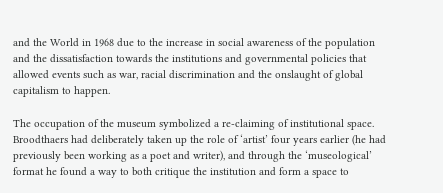and the World in 1968 due to the increase in social awareness of the population and the dissatisfaction towards the institutions and governmental policies that allowed events such as war, racial discrimination and the onslaught of global capitalism to happen.

The occupation of the museum symbolized a re-claiming of institutional space. Broodthaers had deliberately taken up the role of ‘artist’ four years earlier (he had previously been working as a poet and writer), and through the ‘museological’ format he found a way to both critique the institution and form a space to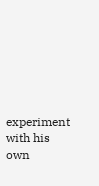experiment with his own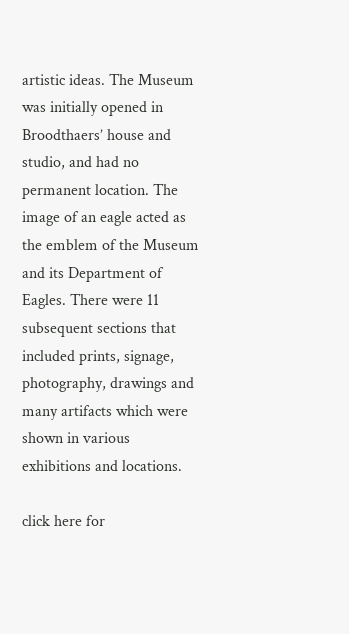artistic ideas. The Museum was initially opened in Broodthaers’ house and studio, and had no permanent location. The image of an eagle acted as the emblem of the Museum and its Department of Eagles. There were 11 subsequent sections that included prints, signage, photography, drawings and many artifacts which were shown in various exhibitions and locations.

click here for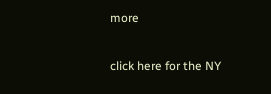more

click here for the NY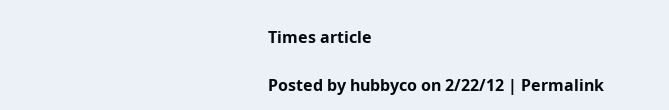Times article

Posted by hubbyco on 2/22/12 | Permalink